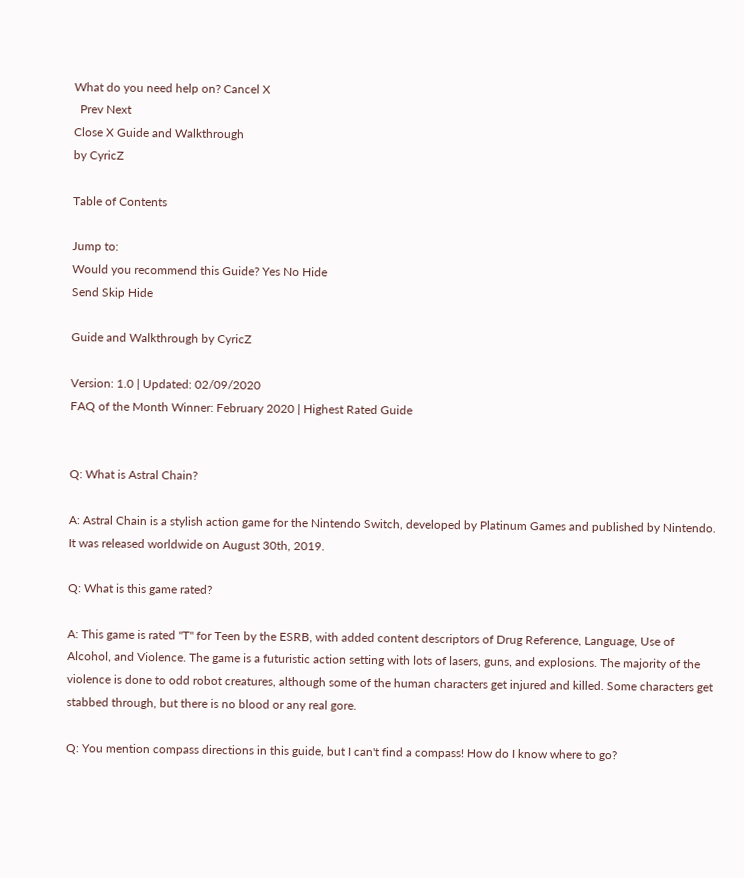What do you need help on? Cancel X
  Prev Next
Close X Guide and Walkthrough
by CyricZ

Table of Contents

Jump to:
Would you recommend this Guide? Yes No Hide
Send Skip Hide

Guide and Walkthrough by CyricZ

Version: 1.0 | Updated: 02/09/2020
FAQ of the Month Winner: February 2020 | Highest Rated Guide


Q: What is Astral Chain?

A: Astral Chain is a stylish action game for the Nintendo Switch, developed by Platinum Games and published by Nintendo. It was released worldwide on August 30th, 2019.

Q: What is this game rated?

A: This game is rated "T" for Teen by the ESRB, with added content descriptors of Drug Reference, Language, Use of Alcohol, and Violence. The game is a futuristic action setting with lots of lasers, guns, and explosions. The majority of the violence is done to odd robot creatures, although some of the human characters get injured and killed. Some characters get stabbed through, but there is no blood or any real gore.

Q: You mention compass directions in this guide, but I can't find a compass! How do I know where to go?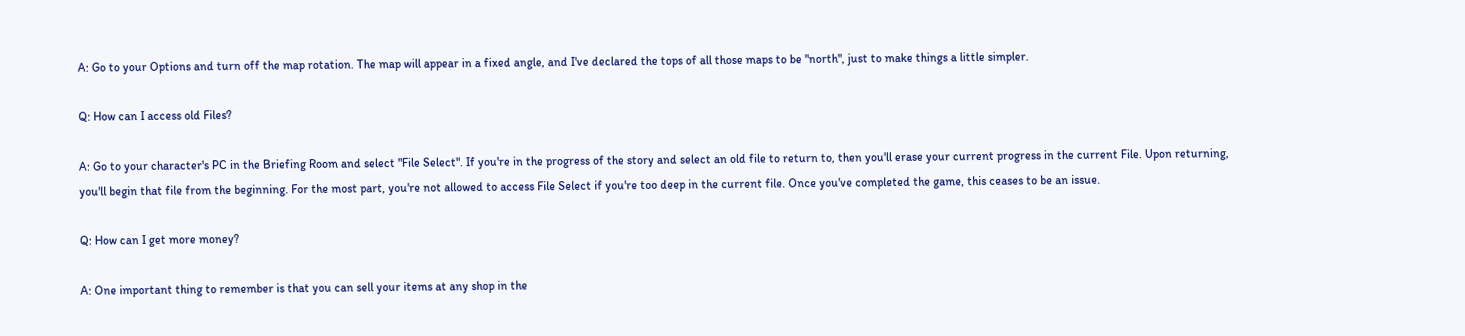A: Go to your Options and turn off the map rotation. The map will appear in a fixed angle, and I've declared the tops of all those maps to be "north", just to make things a little simpler.

Q: How can I access old Files?

A: Go to your character's PC in the Briefing Room and select "File Select". If you're in the progress of the story and select an old file to return to, then you'll erase your current progress in the current File. Upon returning, you'll begin that file from the beginning. For the most part, you're not allowed to access File Select if you're too deep in the current file. Once you've completed the game, this ceases to be an issue.

Q: How can I get more money?

A: One important thing to remember is that you can sell your items at any shop in the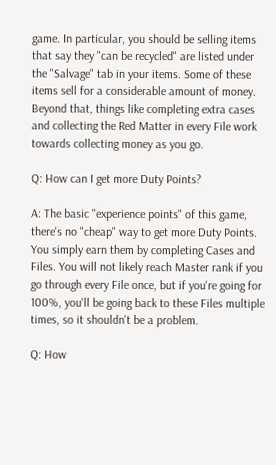game. In particular, you should be selling items that say they "can be recycled" are listed under the "Salvage" tab in your items. Some of these items sell for a considerable amount of money. Beyond that, things like completing extra cases and collecting the Red Matter in every File work towards collecting money as you go.

Q: How can I get more Duty Points?

A: The basic "experience points" of this game, there's no "cheap" way to get more Duty Points. You simply earn them by completing Cases and Files. You will not likely reach Master rank if you go through every File once, but if you're going for 100%, you'll be going back to these Files multiple times, so it shouldn't be a problem.

Q: How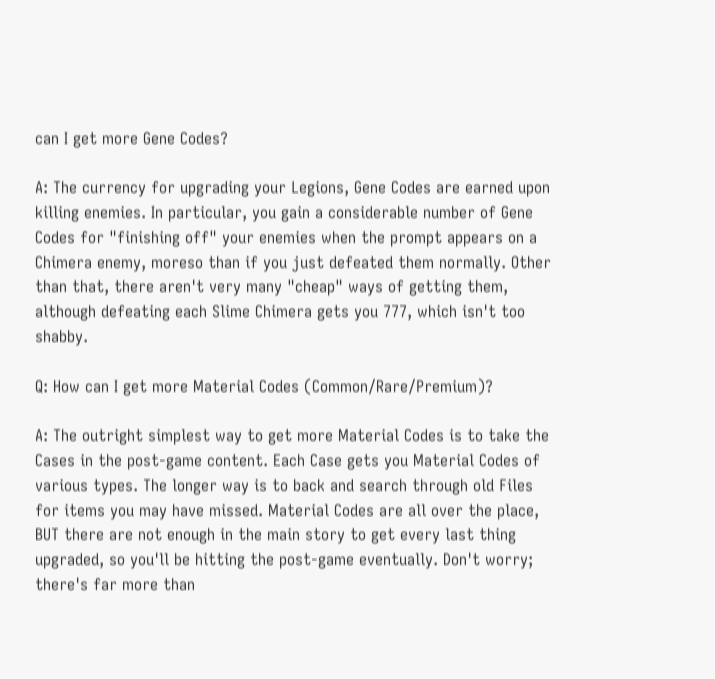can I get more Gene Codes?

A: The currency for upgrading your Legions, Gene Codes are earned upon killing enemies. In particular, you gain a considerable number of Gene Codes for "finishing off" your enemies when the prompt appears on a Chimera enemy, moreso than if you just defeated them normally. Other than that, there aren't very many "cheap" ways of getting them, although defeating each Slime Chimera gets you 777, which isn't too shabby.

Q: How can I get more Material Codes (Common/Rare/Premium)?

A: The outright simplest way to get more Material Codes is to take the Cases in the post-game content. Each Case gets you Material Codes of various types. The longer way is to back and search through old Files for items you may have missed. Material Codes are all over the place, BUT there are not enough in the main story to get every last thing upgraded, so you'll be hitting the post-game eventually. Don't worry; there's far more than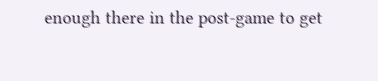enough there in the post-game to get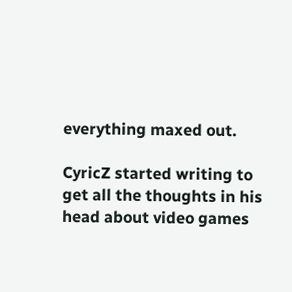everything maxed out.

CyricZ started writing to get all the thoughts in his head about video games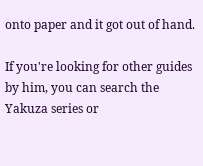onto paper and it got out of hand.

If you're looking for other guides by him, you can search the Yakuza series or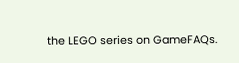the LEGO series on GameFAQs.